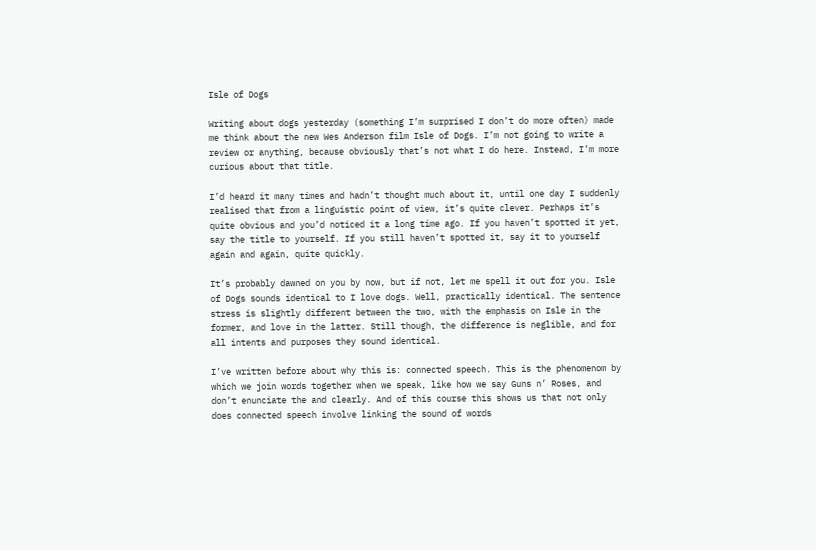Isle of Dogs

Writing about dogs yesterday (something I’m surprised I don’t do more often) made me think about the new Wes Anderson film Isle of Dogs. I’m not going to write a review or anything, because obviously that’s not what I do here. Instead, I’m more curious about that title.

I’d heard it many times and hadn’t thought much about it, until one day I suddenly realised that from a linguistic point of view, it’s quite clever. Perhaps it’s quite obvious and you’d noticed it a long time ago. If you haven’t spotted it yet, say the title to yourself. If you still haven’t spotted it, say it to yourself again and again, quite quickly.

It’s probably dawned on you by now, but if not, let me spell it out for you. Isle of Dogs sounds identical to I love dogs. Well, practically identical. The sentence stress is slightly different between the two, with the emphasis on Isle in the former, and love in the latter. Still though, the difference is neglible, and for all intents and purposes they sound identical.

I’ve written before about why this is: connected speech. This is the phenomenom by which we join words together when we speak, like how we say Guns n’ Roses, and don’t enunciate the and clearly. And of this course this shows us that not only does connected speech involve linking the sound of words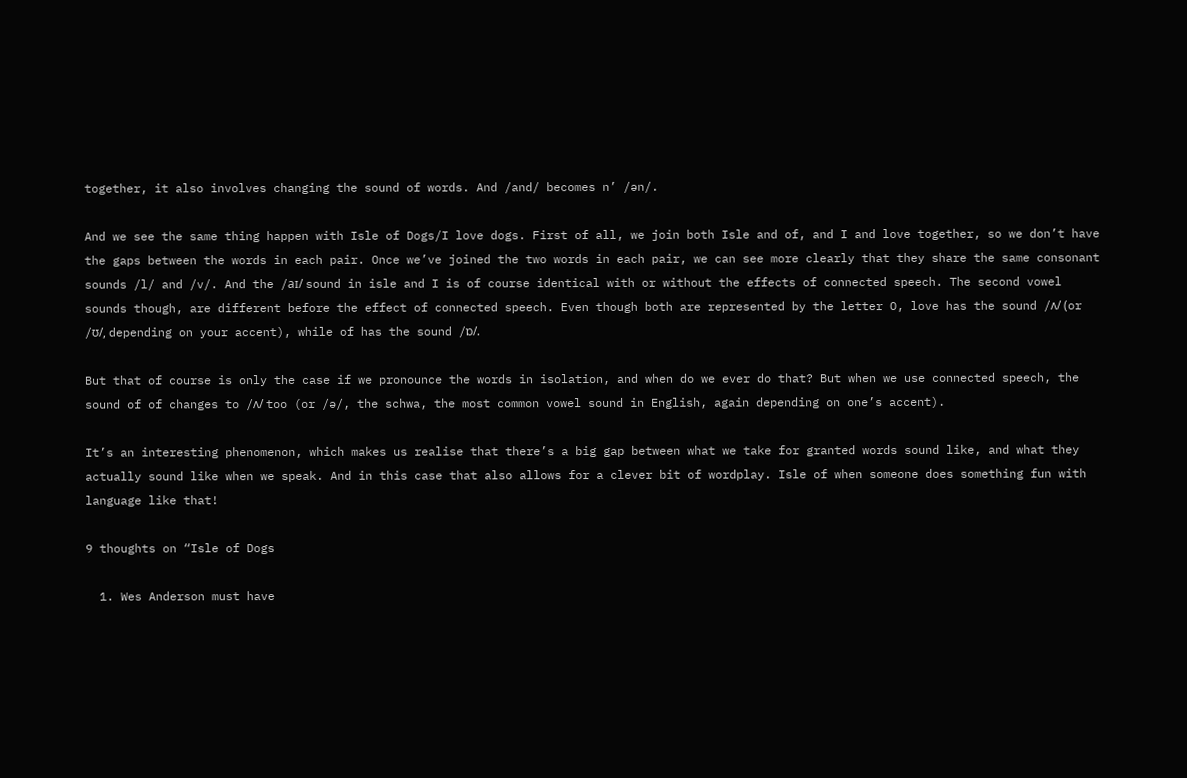together, it also involves changing the sound of words. And /and/ becomes n’ /ən/.

And we see the same thing happen with Isle of Dogs/I love dogs. First of all, we join both Isle and of, and I and love together, so we don’t have the gaps between the words in each pair. Once we’ve joined the two words in each pair, we can see more clearly that they share the same consonant sounds /l/ and /v/. And the /aɪ/ sound in isle and I is of course identical with or without the effects of connected speech. The second vowel sounds though, are different before the effect of connected speech. Even though both are represented by the letter O, love has the sound /ʌ/ (or /ʊ/, depending on your accent), while of has the sound /ɒ/.

But that of course is only the case if we pronounce the words in isolation, and when do we ever do that? But when we use connected speech, the sound of of changes to /ʌ/ too (or /ə/, the schwa, the most common vowel sound in English, again depending on one’s accent).

It’s an interesting phenomenon, which makes us realise that there’s a big gap between what we take for granted words sound like, and what they actually sound like when we speak. And in this case that also allows for a clever bit of wordplay. Isle of when someone does something fun with language like that!

9 thoughts on “Isle of Dogs

  1. Wes Anderson must have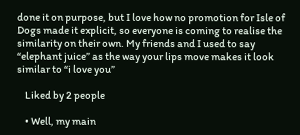done it on purpose, but I love how no promotion for Isle of Dogs made it explicit, so everyone is coming to realise the similarity on their own. My friends and I used to say “elephant juice” as the way your lips move makes it look similar to “i love you”

    Liked by 2 people

    • Well, my main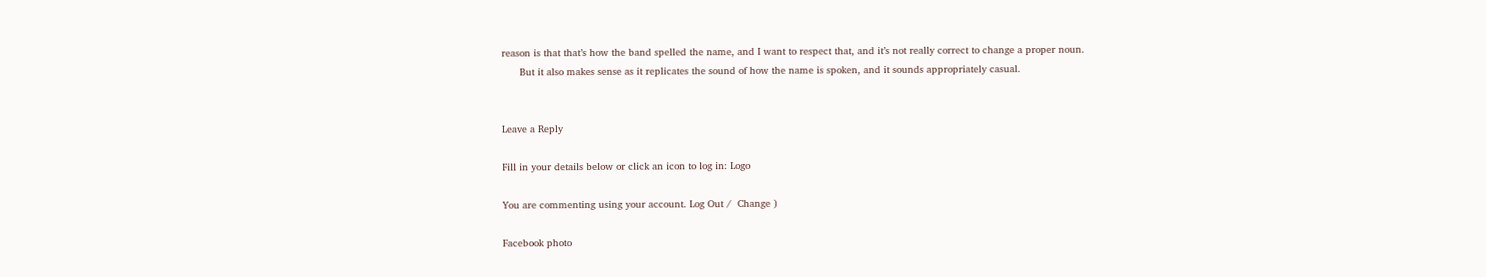reason is that that’s how the band spelled the name, and I want to respect that, and it’s not really correct to change a proper noun.
      But it also makes sense as it replicates the sound of how the name is spoken, and it sounds appropriately casual.


Leave a Reply

Fill in your details below or click an icon to log in: Logo

You are commenting using your account. Log Out /  Change )

Facebook photo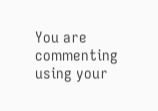You are commenting using your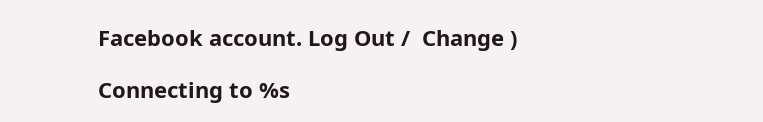Facebook account. Log Out /  Change )

Connecting to %s